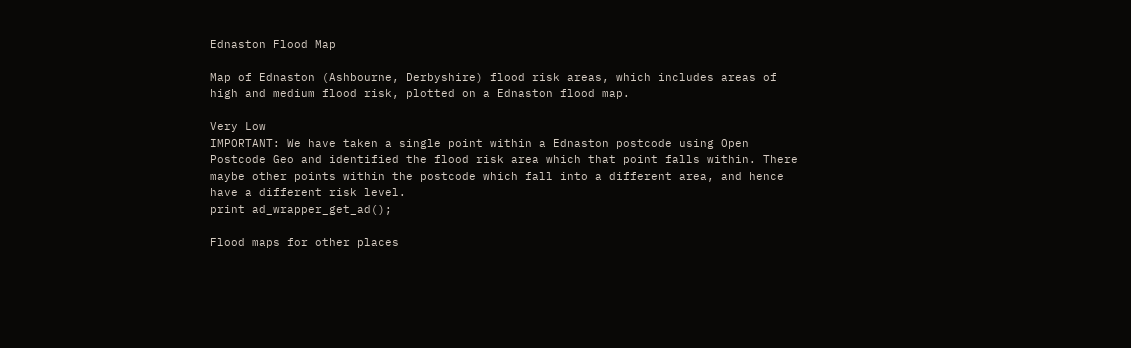Ednaston Flood Map

Map of Ednaston (Ashbourne, Derbyshire) flood risk areas, which includes areas of high and medium flood risk, plotted on a Ednaston flood map.

Very Low
IMPORTANT: We have taken a single point within a Ednaston postcode using Open Postcode Geo and identified the flood risk area which that point falls within. There maybe other points within the postcode which fall into a different area, and hence have a different risk level.
print ad_wrapper_get_ad();

Flood maps for other places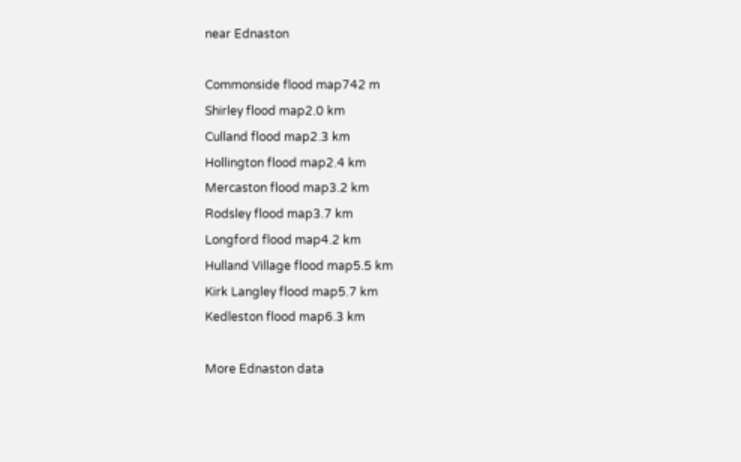near Ednaston

Commonside flood map742 m
Shirley flood map2.0 km
Culland flood map2.3 km
Hollington flood map2.4 km
Mercaston flood map3.2 km
Rodsley flood map3.7 km
Longford flood map4.2 km
Hulland Village flood map5.5 km
Kirk Langley flood map5.7 km
Kedleston flood map6.3 km

More Ednaston data